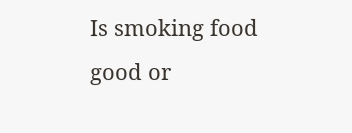Is smoking food good or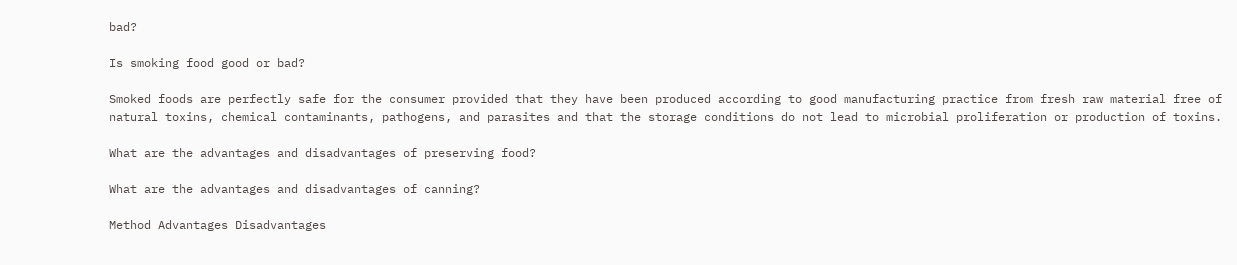bad?

Is smoking food good or bad?

Smoked foods are perfectly safe for the consumer provided that they have been produced according to good manufacturing practice from fresh raw material free of natural toxins, chemical contaminants, pathogens, and parasites and that the storage conditions do not lead to microbial proliferation or production of toxins.

What are the advantages and disadvantages of preserving food?

What are the advantages and disadvantages of canning?

Method Advantages Disadvantages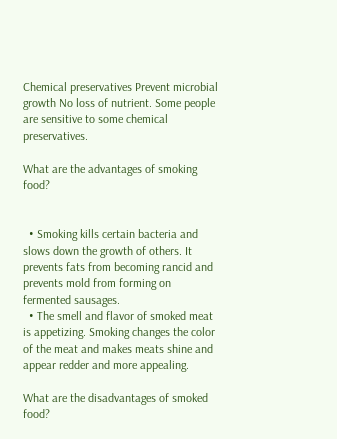Chemical preservatives Prevent microbial growth No loss of nutrient. Some people are sensitive to some chemical preservatives.

What are the advantages of smoking food?


  • Smoking kills certain bacteria and slows down the growth of others. It prevents fats from becoming rancid and prevents mold from forming on fermented sausages.
  • The smell and flavor of smoked meat is appetizing. Smoking changes the color of the meat and makes meats shine and appear redder and more appealing.

What are the disadvantages of smoked food?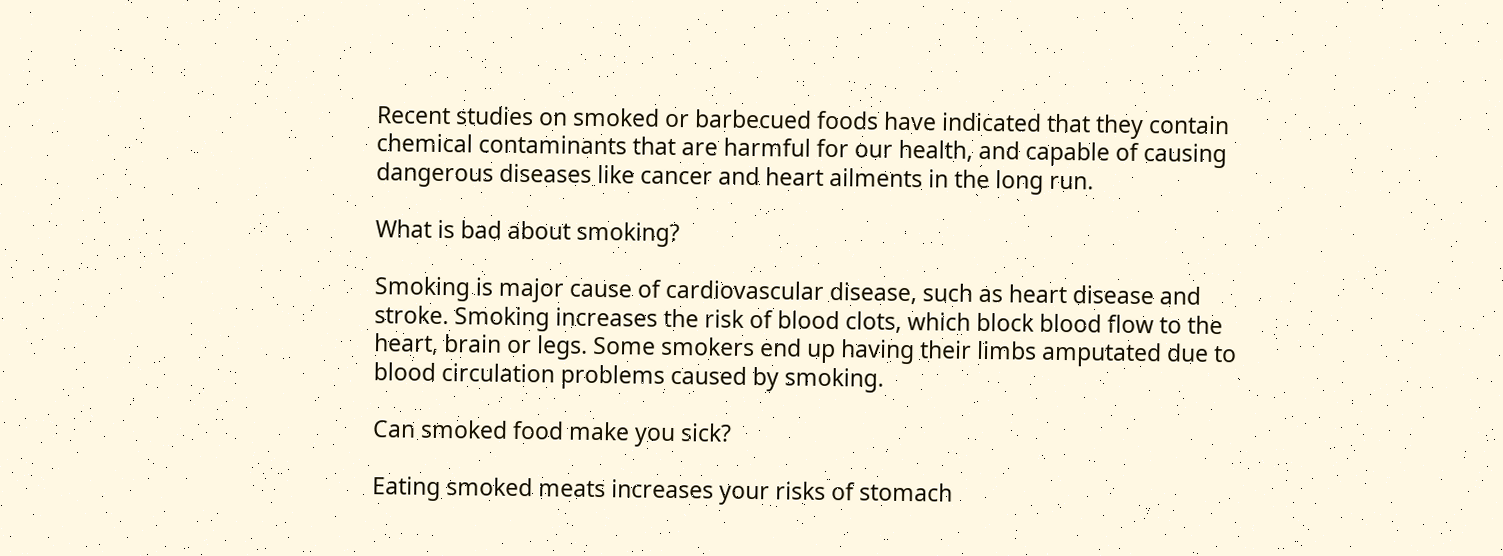Recent studies on smoked or barbecued foods have indicated that they contain chemical contaminants that are harmful for our health, and capable of causing dangerous diseases like cancer and heart ailments in the long run.

What is bad about smoking?

Smoking is major cause of cardiovascular disease, such as heart disease and stroke. Smoking increases the risk of blood clots, which block blood flow to the heart, brain or legs. Some smokers end up having their limbs amputated due to blood circulation problems caused by smoking.

Can smoked food make you sick?

Eating smoked meats increases your risks of stomach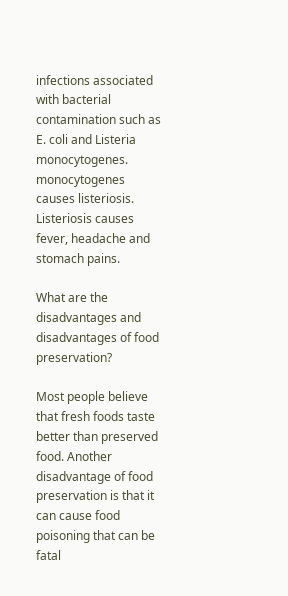infections associated with bacterial contamination such as E. coli and Listeria monocytogenes. monocytogenes causes listeriosis. Listeriosis causes fever, headache and stomach pains.

What are the disadvantages and disadvantages of food preservation?

Most people believe that fresh foods taste better than preserved food. Another disadvantage of food preservation is that it can cause food poisoning that can be fatal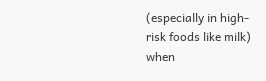(especially in high-risk foods like milk) when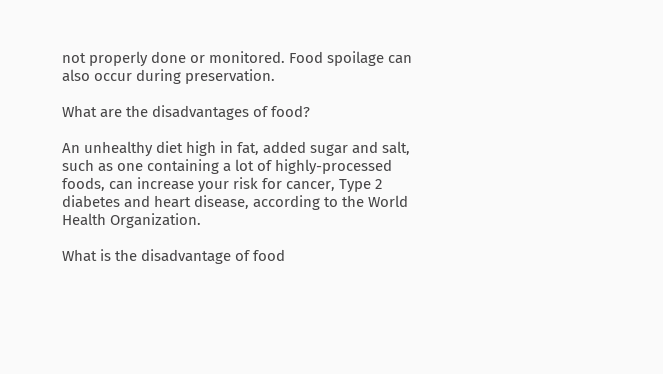not properly done or monitored. Food spoilage can also occur during preservation.

What are the disadvantages of food?

An unhealthy diet high in fat, added sugar and salt, such as one containing a lot of highly-processed foods, can increase your risk for cancer, Type 2 diabetes and heart disease, according to the World Health Organization.

What is the disadvantage of food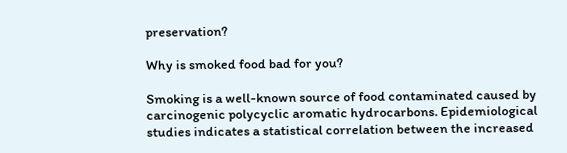preservation?

Why is smoked food bad for you?

Smoking is a well-known source of food contaminated caused by carcinogenic polycyclic aromatic hydrocarbons. Epidemiological studies indicates a statistical correlation between the increased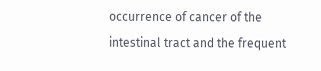occurrence of cancer of the intestinal tract and the frequent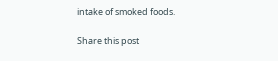intake of smoked foods.

Share this post